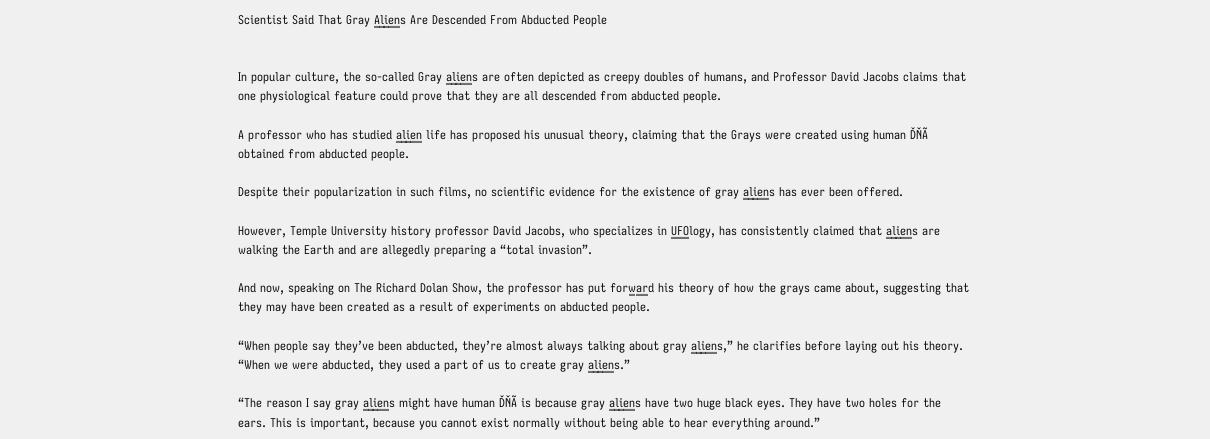Scientist Said That Gray A̳l̳i̳e̳n̳s Are Descended From Abducted People


In popular culture, the so-called Gray a̳l̳i̳e̳n̳s are often depicted as creepy doubles of humans, and Professor David Jacobs claims that one physiological feature could prove that they are all descended from abducted people.

A professor who has studied a̳l̳i̳e̳n̳ life has proposed his unusual theory, claiming that the Grays were created using human ĎŇÃ obtained from abducted people.

Despite their popularization in such films, no scientific evidence for the existence of gray a̳l̳i̳e̳n̳s has ever been offered.

However, Temple University history professor David Jacobs, who specializes in U̳F̳O̳logy, has consistently claimed that a̳l̳i̳e̳n̳s are walking the Earth and are allegedly preparing a “total invasion”.

And now, speaking on The Richard Dolan Show, the professor has put forw̳a̳r̳d his theory of how the grays came about, suggesting that they may have been created as a result of experiments on abducted people.

“When people say they’ve been abducted, they’re almost always talking about gray a̳l̳i̳e̳n̳s,” he clarifies before laying out his theory. “When we were abducted, they used a part of us to create gray a̳l̳i̳e̳n̳s.”

“The reason I say gray a̳l̳i̳e̳n̳s might have human ĎŇÃ is because gray a̳l̳i̳e̳n̳s have two huge black eyes. They have two holes for the ears. This is important, because you cannot exist normally without being able to hear everything around.”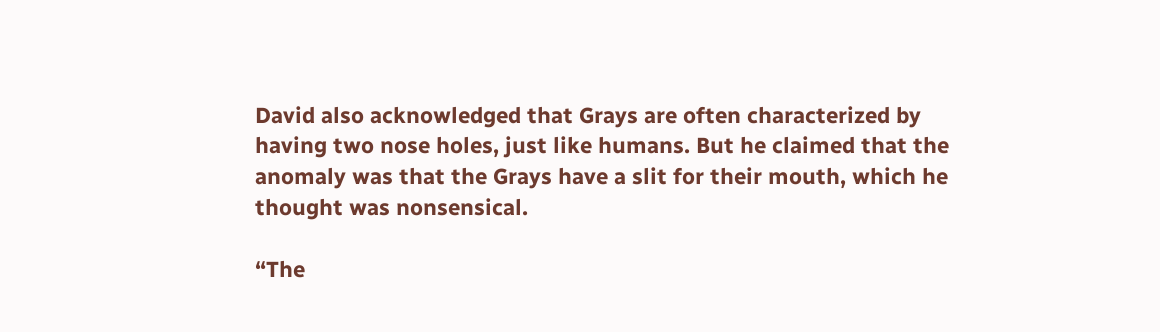David also acknowledged that Grays are often characterized by having two nose holes, just like humans. But he claimed that the anomaly was that the Grays have a slit for their mouth, which he thought was nonsensical.

“The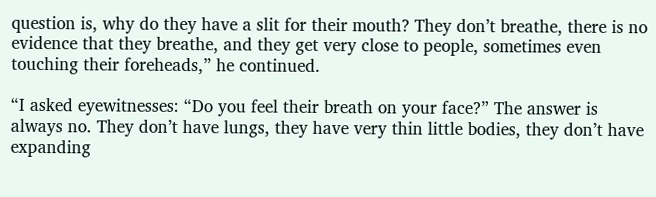question is, why do they have a slit for their mouth? They don’t breathe, there is no evidence that they breathe, and they get very close to people, sometimes even touching their foreheads,” he continued.

“I asked eyewitnesses: “Do you feel their breath on your face?” The answer is always no. They don’t have lungs, they have very thin little bodies, they don’t have expanding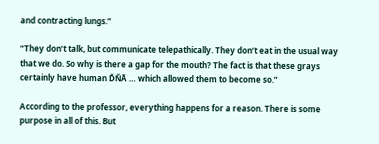and contracting lungs.”

“They don’t talk, but communicate telepathically. They don’t eat in the usual way that we do. So why is there a gap for the mouth? The fact is that these grays certainly have human ĎŇÃ … which allowed them to become so.”

According to the professor, everything happens for a reason. There is some purpose in all of this. But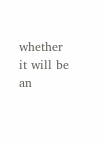whether it will be an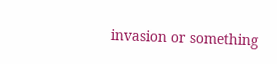invasion or something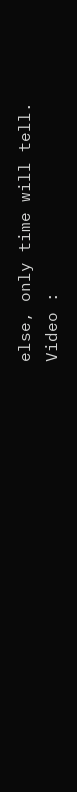else, only time will tell.
Video :